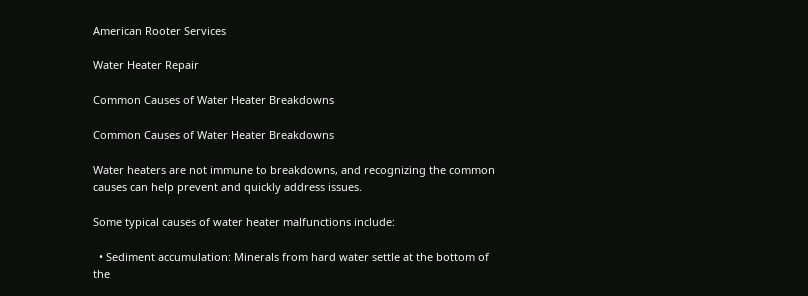American Rooter Services

Water Heater Repair

Common Causes of Water Heater Breakdowns

Common Causes of Water Heater Breakdowns

Water heaters are not immune to breakdowns, and recognizing the common causes can help prevent and quickly address issues.

Some typical causes of water heater malfunctions include:

  • Sediment accumulation: Minerals from hard water settle at the bottom of the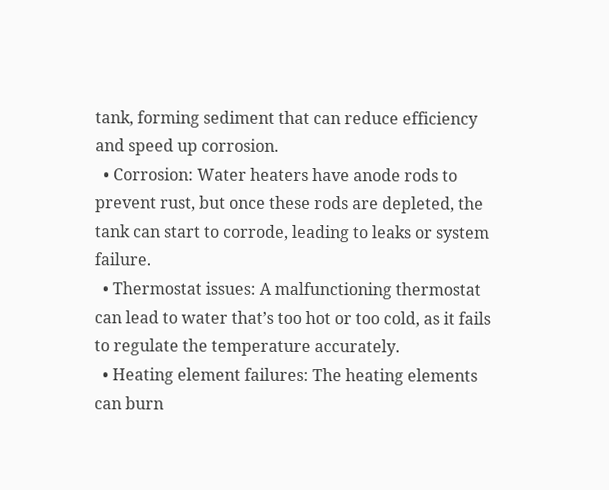tank, forming sediment that can reduce efficiency and speed up corrosion.
  • Corrosion: Water heaters have anode rods to prevent rust, but once these rods are depleted, the tank can start to corrode, leading to leaks or system failure.
  • Thermostat issues: A malfunctioning thermostat can lead to water that’s too hot or too cold, as it fails to regulate the temperature accurately.
  • Heating element failures: The heating elements can burn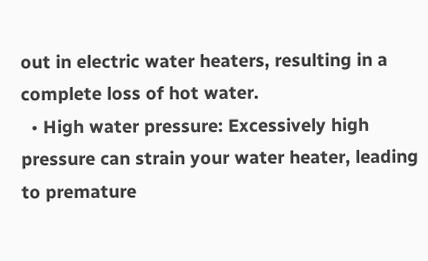out in electric water heaters, resulting in a complete loss of hot water.
  • High water pressure: Excessively high pressure can strain your water heater, leading to premature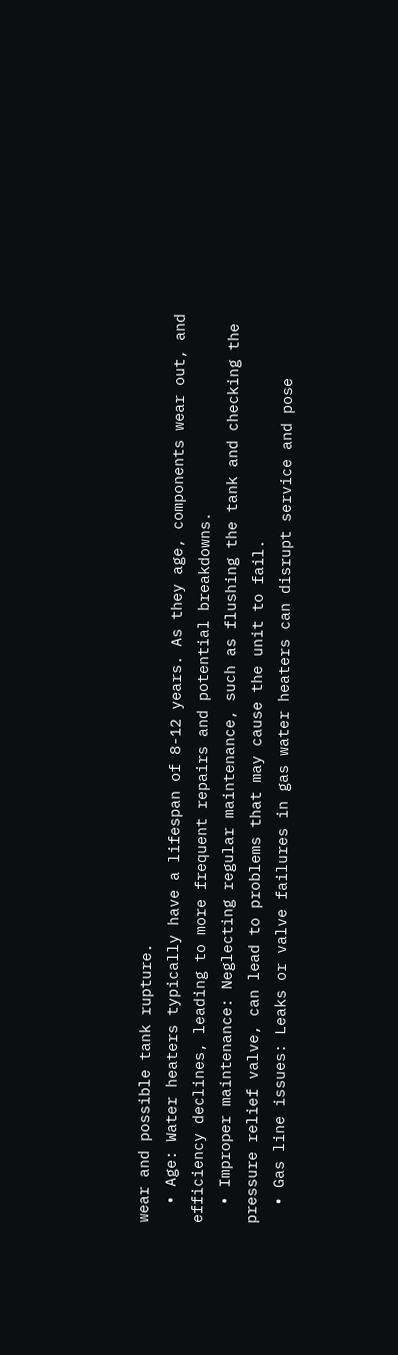wear and possible tank rupture.
  • Age: Water heaters typically have a lifespan of 8-12 years. As they age, components wear out, and efficiency declines, leading to more frequent repairs and potential breakdowns.
  • Improper maintenance: Neglecting regular maintenance, such as flushing the tank and checking the pressure relief valve, can lead to problems that may cause the unit to fail.
  • Gas line issues: Leaks or valve failures in gas water heaters can disrupt service and pose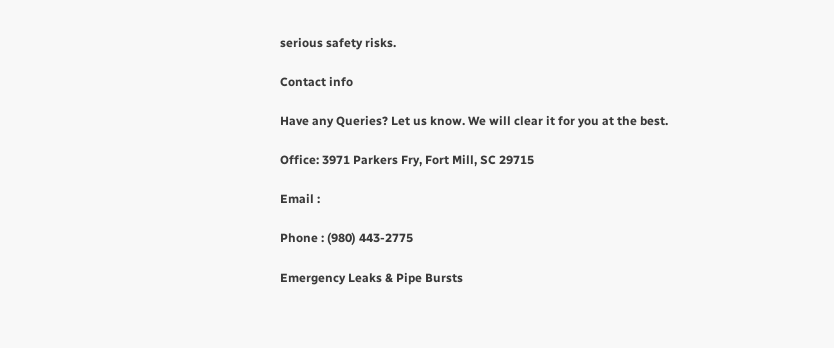serious safety risks.

Contact info

Have any Queries? Let us know. We will clear it for you at the best.

Office: 3971 Parkers Fry, Fort Mill, SC 29715

Email :

Phone : (980) 443-2775

Emergency Leaks & Pipe Bursts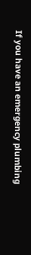If you have an emergency plumbing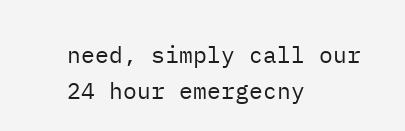need, simply call our 24 hour emergecny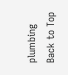plumbing
Back to Top